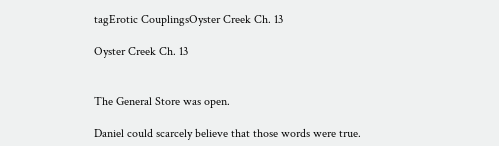tagErotic CouplingsOyster Creek Ch. 13

Oyster Creek Ch. 13


The General Store was open.

Daniel could scarcely believe that those words were true.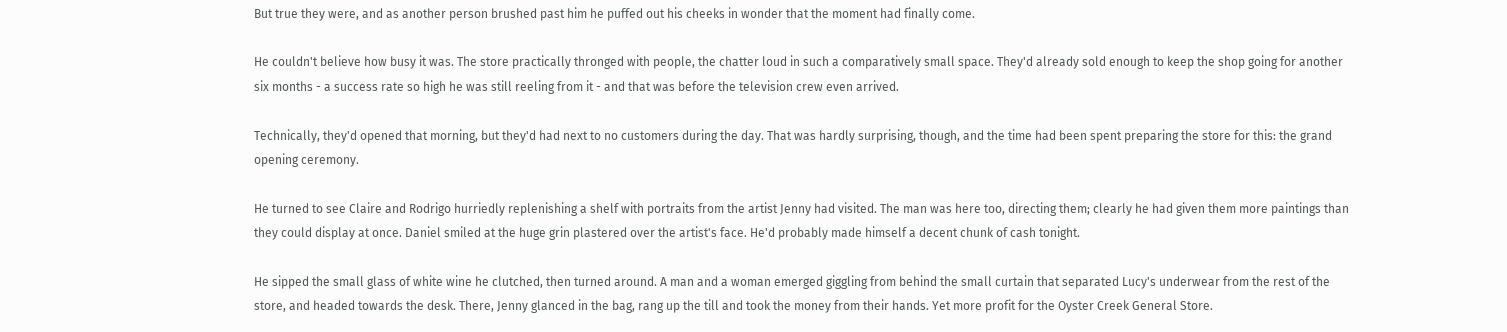But true they were, and as another person brushed past him he puffed out his cheeks in wonder that the moment had finally come.

He couldn't believe how busy it was. The store practically thronged with people, the chatter loud in such a comparatively small space. They'd already sold enough to keep the shop going for another six months - a success rate so high he was still reeling from it - and that was before the television crew even arrived.

Technically, they'd opened that morning, but they'd had next to no customers during the day. That was hardly surprising, though, and the time had been spent preparing the store for this: the grand opening ceremony.

He turned to see Claire and Rodrigo hurriedly replenishing a shelf with portraits from the artist Jenny had visited. The man was here too, directing them; clearly he had given them more paintings than they could display at once. Daniel smiled at the huge grin plastered over the artist's face. He'd probably made himself a decent chunk of cash tonight.

He sipped the small glass of white wine he clutched, then turned around. A man and a woman emerged giggling from behind the small curtain that separated Lucy's underwear from the rest of the store, and headed towards the desk. There, Jenny glanced in the bag, rang up the till and took the money from their hands. Yet more profit for the Oyster Creek General Store.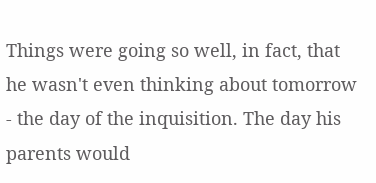Things were going so well, in fact, that he wasn't even thinking about tomorrow - the day of the inquisition. The day his parents would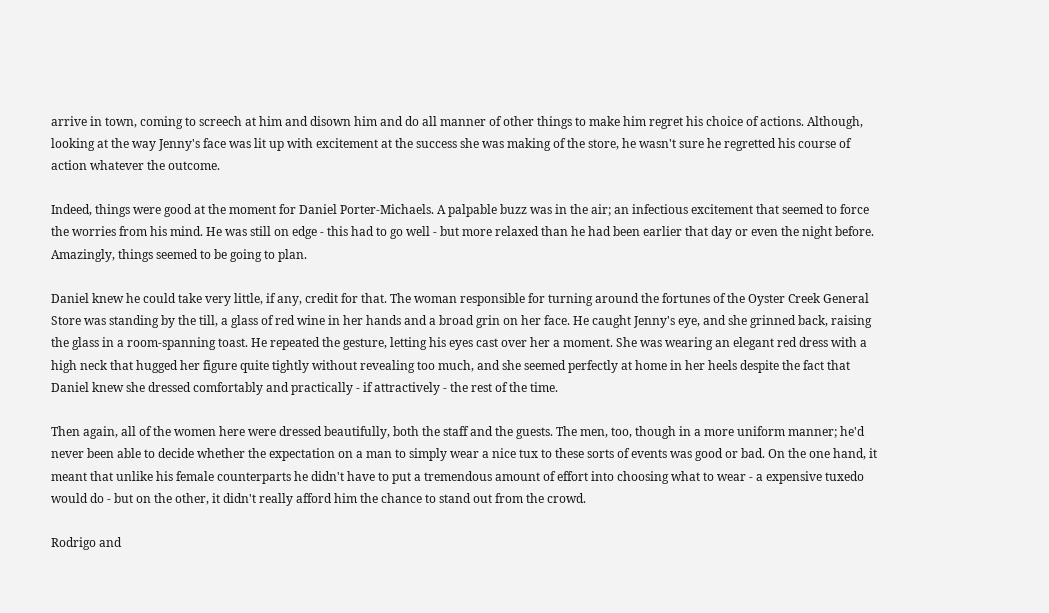arrive in town, coming to screech at him and disown him and do all manner of other things to make him regret his choice of actions. Although, looking at the way Jenny's face was lit up with excitement at the success she was making of the store, he wasn't sure he regretted his course of action whatever the outcome.

Indeed, things were good at the moment for Daniel Porter-Michaels. A palpable buzz was in the air; an infectious excitement that seemed to force the worries from his mind. He was still on edge - this had to go well - but more relaxed than he had been earlier that day or even the night before. Amazingly, things seemed to be going to plan.

Daniel knew he could take very little, if any, credit for that. The woman responsible for turning around the fortunes of the Oyster Creek General Store was standing by the till, a glass of red wine in her hands and a broad grin on her face. He caught Jenny's eye, and she grinned back, raising the glass in a room-spanning toast. He repeated the gesture, letting his eyes cast over her a moment. She was wearing an elegant red dress with a high neck that hugged her figure quite tightly without revealing too much, and she seemed perfectly at home in her heels despite the fact that Daniel knew she dressed comfortably and practically - if attractively - the rest of the time.

Then again, all of the women here were dressed beautifully, both the staff and the guests. The men, too, though in a more uniform manner; he'd never been able to decide whether the expectation on a man to simply wear a nice tux to these sorts of events was good or bad. On the one hand, it meant that unlike his female counterparts he didn't have to put a tremendous amount of effort into choosing what to wear - a expensive tuxedo would do - but on the other, it didn't really afford him the chance to stand out from the crowd.

Rodrigo and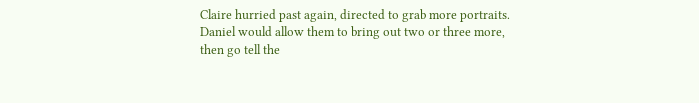Claire hurried past again, directed to grab more portraits. Daniel would allow them to bring out two or three more, then go tell the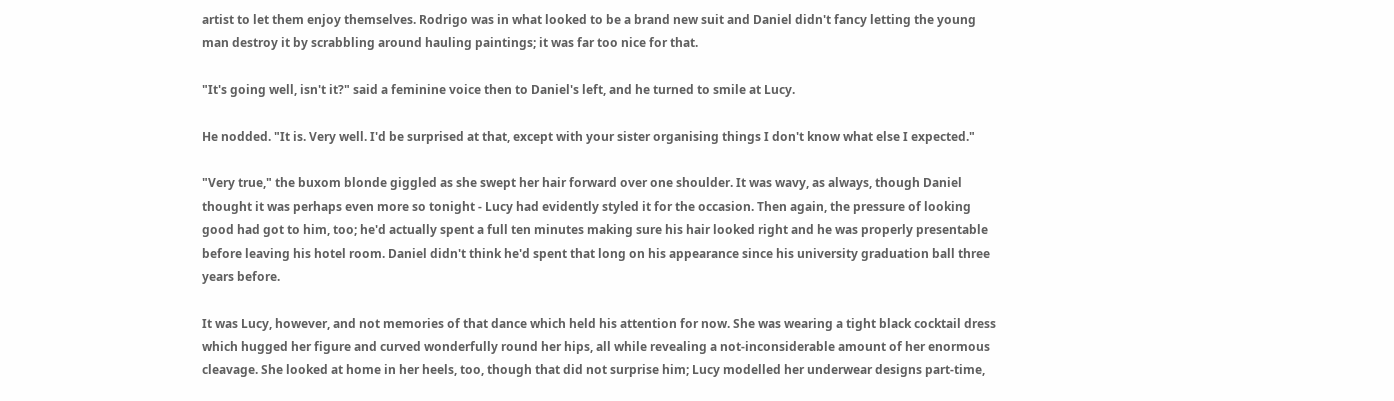artist to let them enjoy themselves. Rodrigo was in what looked to be a brand new suit and Daniel didn't fancy letting the young man destroy it by scrabbling around hauling paintings; it was far too nice for that.

"It's going well, isn't it?" said a feminine voice then to Daniel's left, and he turned to smile at Lucy.

He nodded. "It is. Very well. I'd be surprised at that, except with your sister organising things I don't know what else I expected."

"Very true," the buxom blonde giggled as she swept her hair forward over one shoulder. It was wavy, as always, though Daniel thought it was perhaps even more so tonight - Lucy had evidently styled it for the occasion. Then again, the pressure of looking good had got to him, too; he'd actually spent a full ten minutes making sure his hair looked right and he was properly presentable before leaving his hotel room. Daniel didn't think he'd spent that long on his appearance since his university graduation ball three years before.

It was Lucy, however, and not memories of that dance which held his attention for now. She was wearing a tight black cocktail dress which hugged her figure and curved wonderfully round her hips, all while revealing a not-inconsiderable amount of her enormous cleavage. She looked at home in her heels, too, though that did not surprise him; Lucy modelled her underwear designs part-time,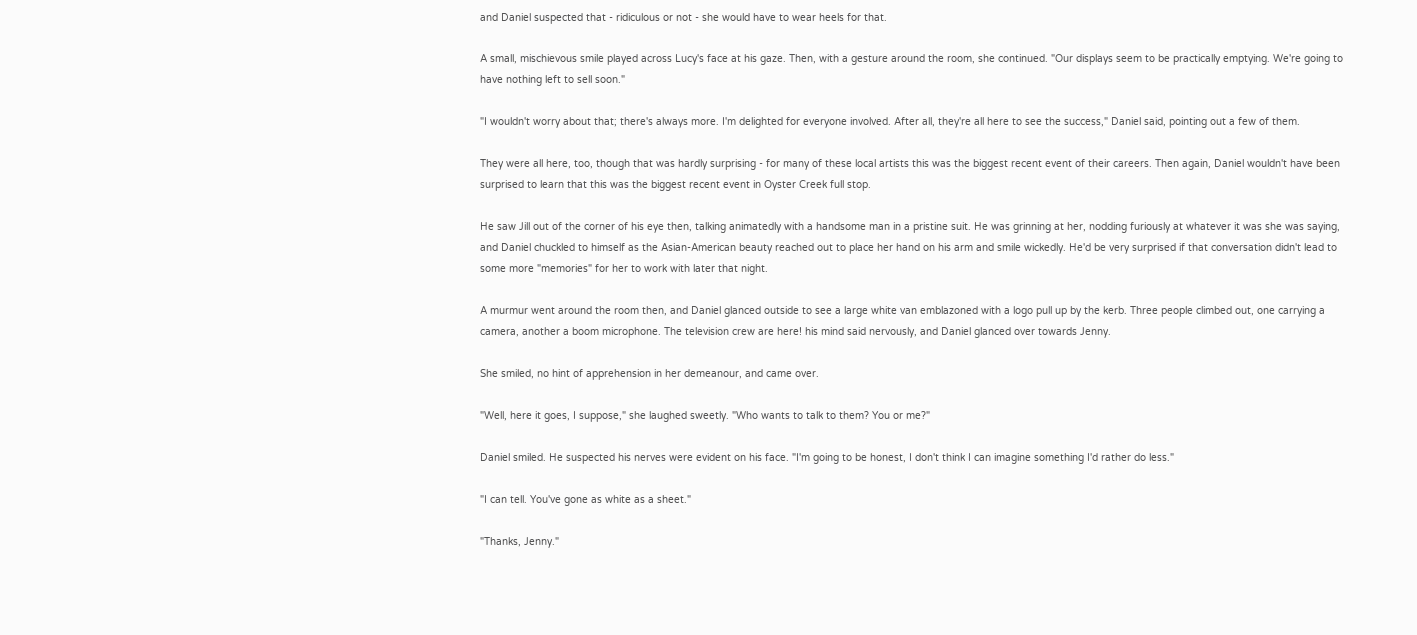and Daniel suspected that - ridiculous or not - she would have to wear heels for that.

A small, mischievous smile played across Lucy's face at his gaze. Then, with a gesture around the room, she continued. "Our displays seem to be practically emptying. We're going to have nothing left to sell soon."

"I wouldn't worry about that; there's always more. I'm delighted for everyone involved. After all, they're all here to see the success," Daniel said, pointing out a few of them.

They were all here, too, though that was hardly surprising - for many of these local artists this was the biggest recent event of their careers. Then again, Daniel wouldn't have been surprised to learn that this was the biggest recent event in Oyster Creek full stop.

He saw Jill out of the corner of his eye then, talking animatedly with a handsome man in a pristine suit. He was grinning at her, nodding furiously at whatever it was she was saying, and Daniel chuckled to himself as the Asian-American beauty reached out to place her hand on his arm and smile wickedly. He'd be very surprised if that conversation didn't lead to some more "memories" for her to work with later that night.

A murmur went around the room then, and Daniel glanced outside to see a large white van emblazoned with a logo pull up by the kerb. Three people climbed out, one carrying a camera, another a boom microphone. The television crew are here! his mind said nervously, and Daniel glanced over towards Jenny.

She smiled, no hint of apprehension in her demeanour, and came over.

"Well, here it goes, I suppose," she laughed sweetly. "Who wants to talk to them? You or me?"

Daniel smiled. He suspected his nerves were evident on his face. "I'm going to be honest, I don't think I can imagine something I'd rather do less."

"I can tell. You've gone as white as a sheet."

"Thanks, Jenny."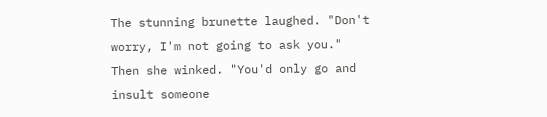The stunning brunette laughed. "Don't worry, I'm not going to ask you." Then she winked. "You'd only go and insult someone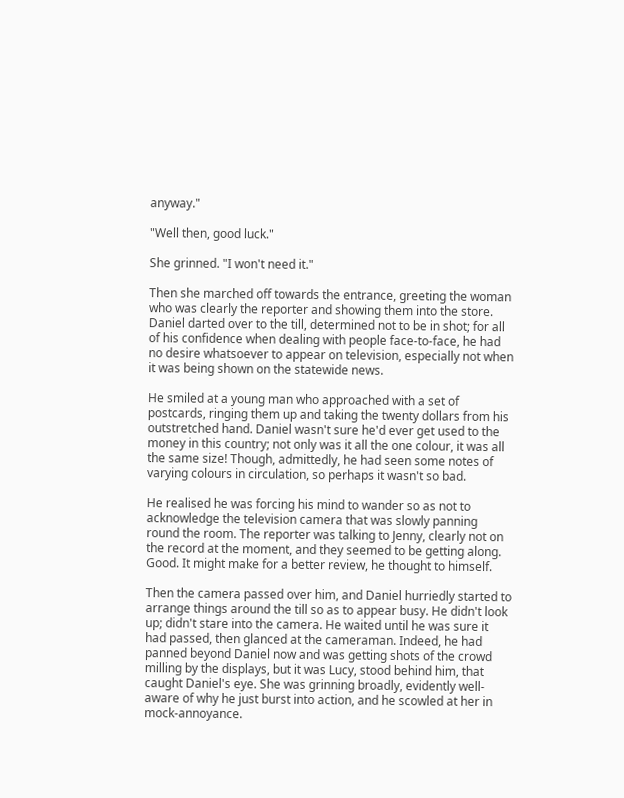anyway."

"Well then, good luck."

She grinned. "I won't need it."

Then she marched off towards the entrance, greeting the woman who was clearly the reporter and showing them into the store. Daniel darted over to the till, determined not to be in shot; for all of his confidence when dealing with people face-to-face, he had no desire whatsoever to appear on television, especially not when it was being shown on the statewide news.

He smiled at a young man who approached with a set of postcards, ringing them up and taking the twenty dollars from his outstretched hand. Daniel wasn't sure he'd ever get used to the money in this country; not only was it all the one colour, it was all the same size! Though, admittedly, he had seen some notes of varying colours in circulation, so perhaps it wasn't so bad.

He realised he was forcing his mind to wander so as not to acknowledge the television camera that was slowly panning round the room. The reporter was talking to Jenny, clearly not on the record at the moment, and they seemed to be getting along. Good. It might make for a better review, he thought to himself.

Then the camera passed over him, and Daniel hurriedly started to arrange things around the till so as to appear busy. He didn't look up; didn't stare into the camera. He waited until he was sure it had passed, then glanced at the cameraman. Indeed, he had panned beyond Daniel now and was getting shots of the crowd milling by the displays, but it was Lucy, stood behind him, that caught Daniel's eye. She was grinning broadly, evidently well-aware of why he just burst into action, and he scowled at her in mock-annoyance.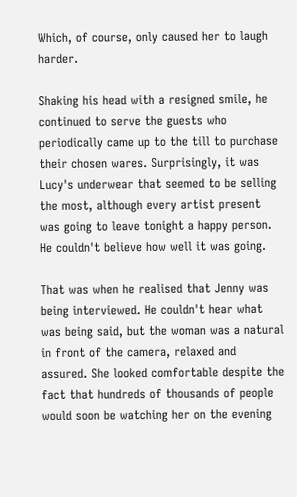Which, of course, only caused her to laugh harder.

Shaking his head with a resigned smile, he continued to serve the guests who periodically came up to the till to purchase their chosen wares. Surprisingly, it was Lucy's underwear that seemed to be selling the most, although every artist present was going to leave tonight a happy person. He couldn't believe how well it was going.

That was when he realised that Jenny was being interviewed. He couldn't hear what was being said, but the woman was a natural in front of the camera, relaxed and assured. She looked comfortable despite the fact that hundreds of thousands of people would soon be watching her on the evening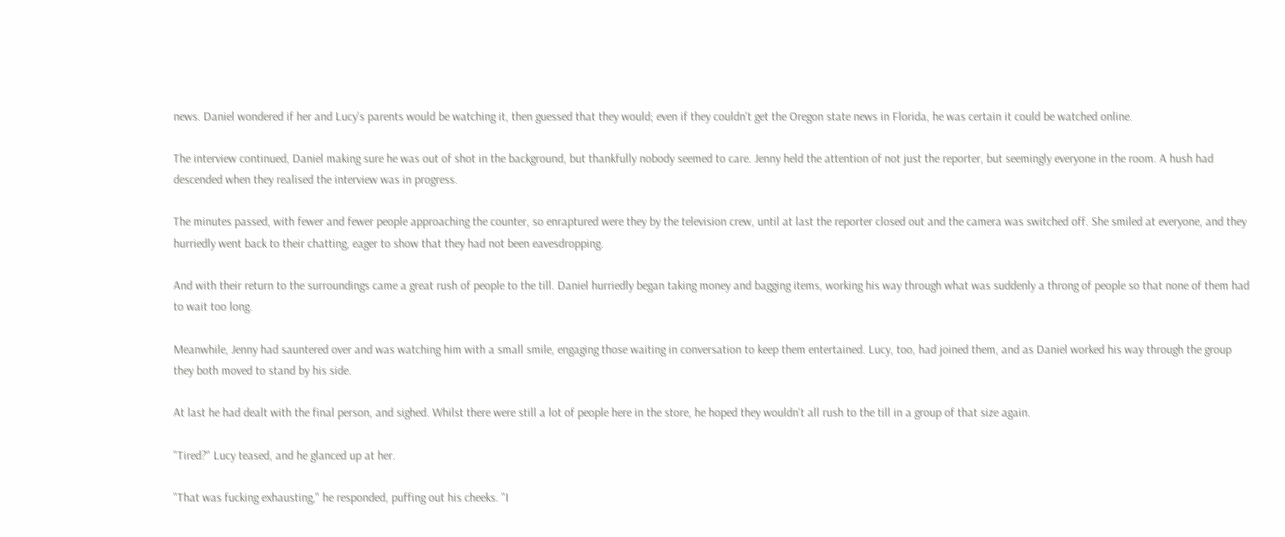news. Daniel wondered if her and Lucy's parents would be watching it, then guessed that they would; even if they couldn't get the Oregon state news in Florida, he was certain it could be watched online.

The interview continued, Daniel making sure he was out of shot in the background, but thankfully nobody seemed to care. Jenny held the attention of not just the reporter, but seemingly everyone in the room. A hush had descended when they realised the interview was in progress.

The minutes passed, with fewer and fewer people approaching the counter, so enraptured were they by the television crew, until at last the reporter closed out and the camera was switched off. She smiled at everyone, and they hurriedly went back to their chatting, eager to show that they had not been eavesdropping.

And with their return to the surroundings came a great rush of people to the till. Daniel hurriedly began taking money and bagging items, working his way through what was suddenly a throng of people so that none of them had to wait too long.

Meanwhile, Jenny had sauntered over and was watching him with a small smile, engaging those waiting in conversation to keep them entertained. Lucy, too, had joined them, and as Daniel worked his way through the group they both moved to stand by his side.

At last he had dealt with the final person, and sighed. Whilst there were still a lot of people here in the store, he hoped they wouldn't all rush to the till in a group of that size again.

"Tired?" Lucy teased, and he glanced up at her.

"That was fucking exhausting," he responded, puffing out his cheeks. "I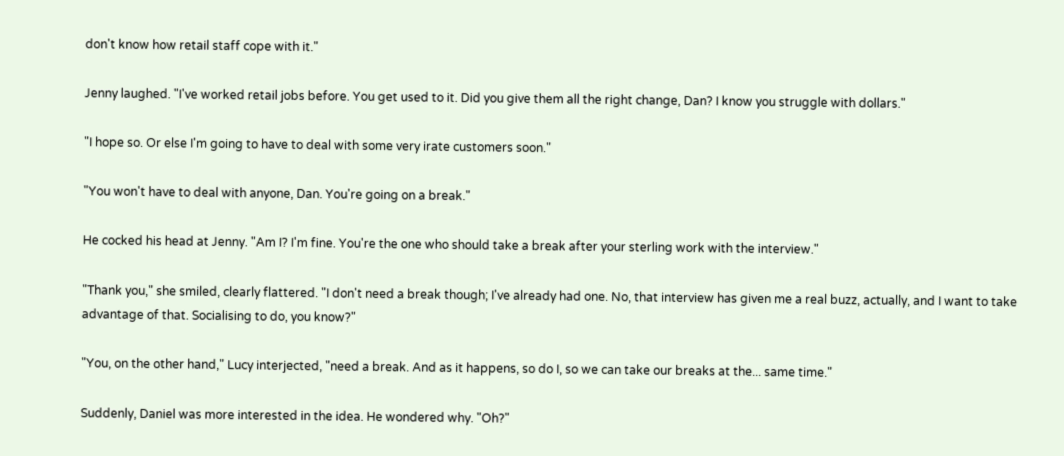don't know how retail staff cope with it."

Jenny laughed. "I've worked retail jobs before. You get used to it. Did you give them all the right change, Dan? I know you struggle with dollars."

"I hope so. Or else I'm going to have to deal with some very irate customers soon."

"You won't have to deal with anyone, Dan. You're going on a break."

He cocked his head at Jenny. "Am I? I'm fine. You're the one who should take a break after your sterling work with the interview."

"Thank you," she smiled, clearly flattered. "I don't need a break though; I've already had one. No, that interview has given me a real buzz, actually, and I want to take advantage of that. Socialising to do, you know?"

"You, on the other hand," Lucy interjected, "need a break. And as it happens, so do I, so we can take our breaks at the... same time."

Suddenly, Daniel was more interested in the idea. He wondered why. "Oh?"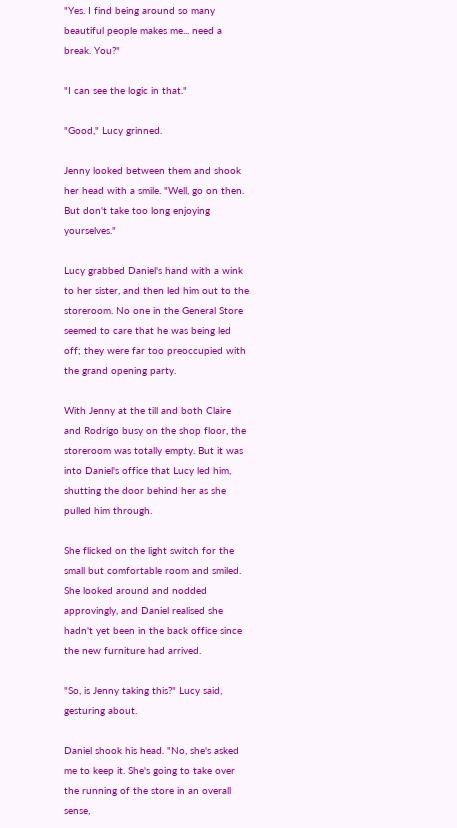"Yes. I find being around so many beautiful people makes me... need a break. You?"

"I can see the logic in that."

"Good," Lucy grinned.

Jenny looked between them and shook her head with a smile. "Well, go on then. But don't take too long enjoying yourselves."

Lucy grabbed Daniel's hand with a wink to her sister, and then led him out to the storeroom. No one in the General Store seemed to care that he was being led off; they were far too preoccupied with the grand opening party.

With Jenny at the till and both Claire and Rodrigo busy on the shop floor, the storeroom was totally empty. But it was into Daniel's office that Lucy led him, shutting the door behind her as she pulled him through.

She flicked on the light switch for the small but comfortable room and smiled. She looked around and nodded approvingly, and Daniel realised she hadn't yet been in the back office since the new furniture had arrived.

"So, is Jenny taking this?" Lucy said, gesturing about.

Daniel shook his head. "No, she's asked me to keep it. She's going to take over the running of the store in an overall sense,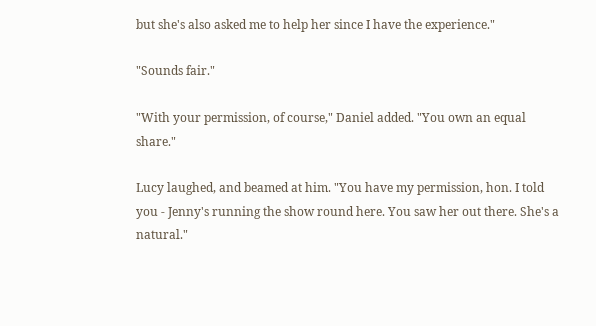but she's also asked me to help her since I have the experience."

"Sounds fair."

"With your permission, of course," Daniel added. "You own an equal share."

Lucy laughed, and beamed at him. "You have my permission, hon. I told you - Jenny's running the show round here. You saw her out there. She's a natural."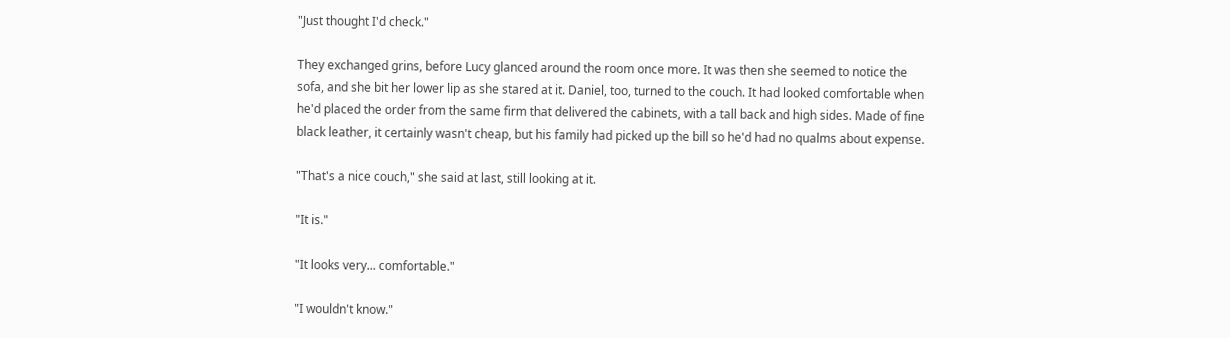"Just thought I'd check."

They exchanged grins, before Lucy glanced around the room once more. It was then she seemed to notice the sofa, and she bit her lower lip as she stared at it. Daniel, too, turned to the couch. It had looked comfortable when he'd placed the order from the same firm that delivered the cabinets, with a tall back and high sides. Made of fine black leather, it certainly wasn't cheap, but his family had picked up the bill so he'd had no qualms about expense.

"That's a nice couch," she said at last, still looking at it.

"It is."

"It looks very... comfortable."

"I wouldn't know."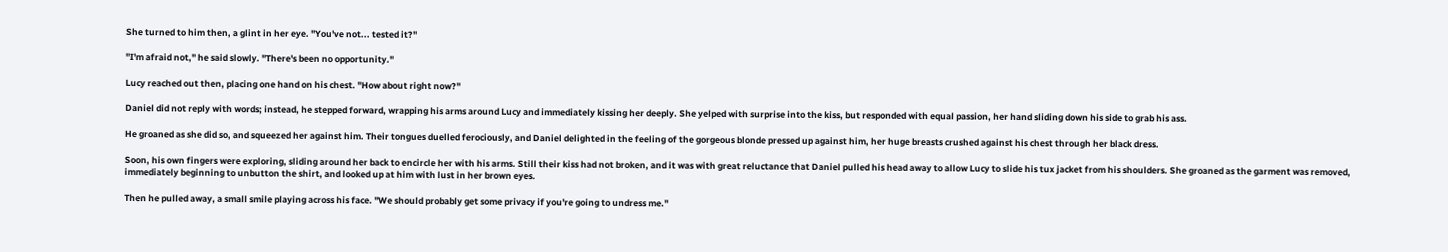She turned to him then, a glint in her eye. "You've not... tested it?"

"I'm afraid not," he said slowly. "There's been no opportunity."

Lucy reached out then, placing one hand on his chest. "How about right now?"

Daniel did not reply with words; instead, he stepped forward, wrapping his arms around Lucy and immediately kissing her deeply. She yelped with surprise into the kiss, but responded with equal passion, her hand sliding down his side to grab his ass.

He groaned as she did so, and squeezed her against him. Their tongues duelled ferociously, and Daniel delighted in the feeling of the gorgeous blonde pressed up against him, her huge breasts crushed against his chest through her black dress.

Soon, his own fingers were exploring, sliding around her back to encircle her with his arms. Still their kiss had not broken, and it was with great reluctance that Daniel pulled his head away to allow Lucy to slide his tux jacket from his shoulders. She groaned as the garment was removed, immediately beginning to unbutton the shirt, and looked up at him with lust in her brown eyes.

Then he pulled away, a small smile playing across his face. "We should probably get some privacy if you're going to undress me."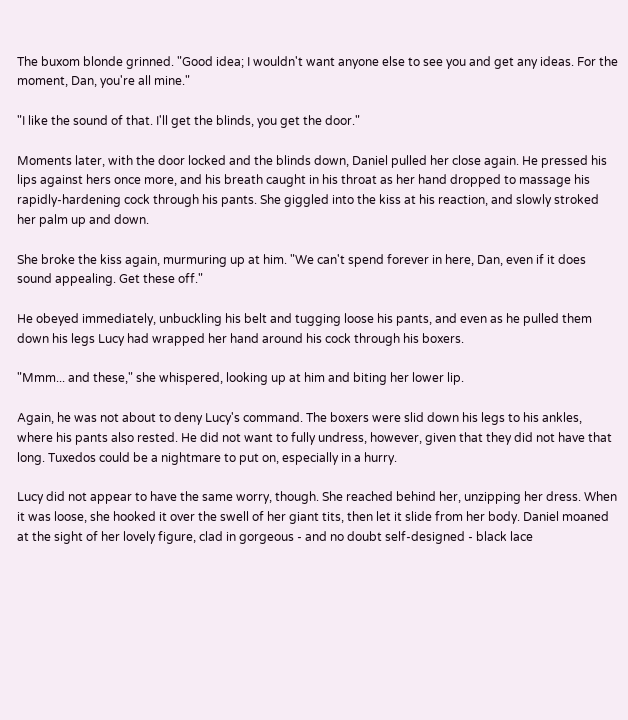The buxom blonde grinned. "Good idea; I wouldn't want anyone else to see you and get any ideas. For the moment, Dan, you're all mine."

"I like the sound of that. I'll get the blinds, you get the door."

Moments later, with the door locked and the blinds down, Daniel pulled her close again. He pressed his lips against hers once more, and his breath caught in his throat as her hand dropped to massage his rapidly-hardening cock through his pants. She giggled into the kiss at his reaction, and slowly stroked her palm up and down.

She broke the kiss again, murmuring up at him. "We can't spend forever in here, Dan, even if it does sound appealing. Get these off."

He obeyed immediately, unbuckling his belt and tugging loose his pants, and even as he pulled them down his legs Lucy had wrapped her hand around his cock through his boxers.

"Mmm... and these," she whispered, looking up at him and biting her lower lip.

Again, he was not about to deny Lucy's command. The boxers were slid down his legs to his ankles, where his pants also rested. He did not want to fully undress, however, given that they did not have that long. Tuxedos could be a nightmare to put on, especially in a hurry.

Lucy did not appear to have the same worry, though. She reached behind her, unzipping her dress. When it was loose, she hooked it over the swell of her giant tits, then let it slide from her body. Daniel moaned at the sight of her lovely figure, clad in gorgeous - and no doubt self-designed - black lace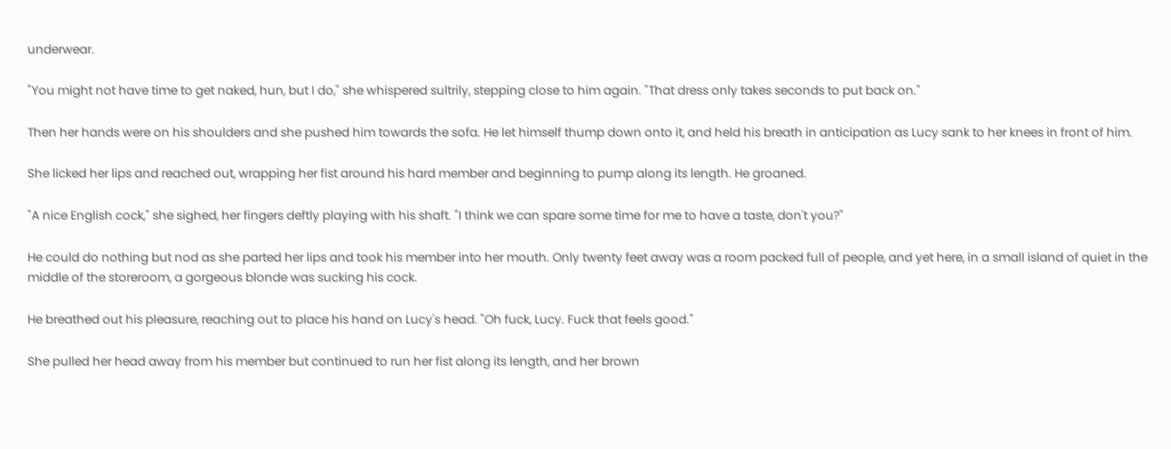underwear.

"You might not have time to get naked, hun, but I do," she whispered sultrily, stepping close to him again. "That dress only takes seconds to put back on."

Then her hands were on his shoulders and she pushed him towards the sofa. He let himself thump down onto it, and held his breath in anticipation as Lucy sank to her knees in front of him.

She licked her lips and reached out, wrapping her fist around his hard member and beginning to pump along its length. He groaned.

"A nice English cock," she sighed, her fingers deftly playing with his shaft. "I think we can spare some time for me to have a taste, don't you?"

He could do nothing but nod as she parted her lips and took his member into her mouth. Only twenty feet away was a room packed full of people, and yet here, in a small island of quiet in the middle of the storeroom, a gorgeous blonde was sucking his cock.

He breathed out his pleasure, reaching out to place his hand on Lucy's head. "Oh fuck, Lucy. Fuck that feels good."

She pulled her head away from his member but continued to run her fist along its length, and her brown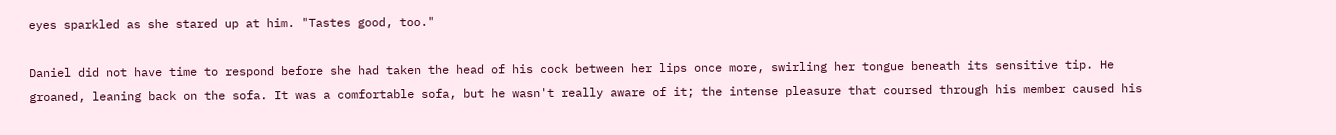eyes sparkled as she stared up at him. "Tastes good, too."

Daniel did not have time to respond before she had taken the head of his cock between her lips once more, swirling her tongue beneath its sensitive tip. He groaned, leaning back on the sofa. It was a comfortable sofa, but he wasn't really aware of it; the intense pleasure that coursed through his member caused his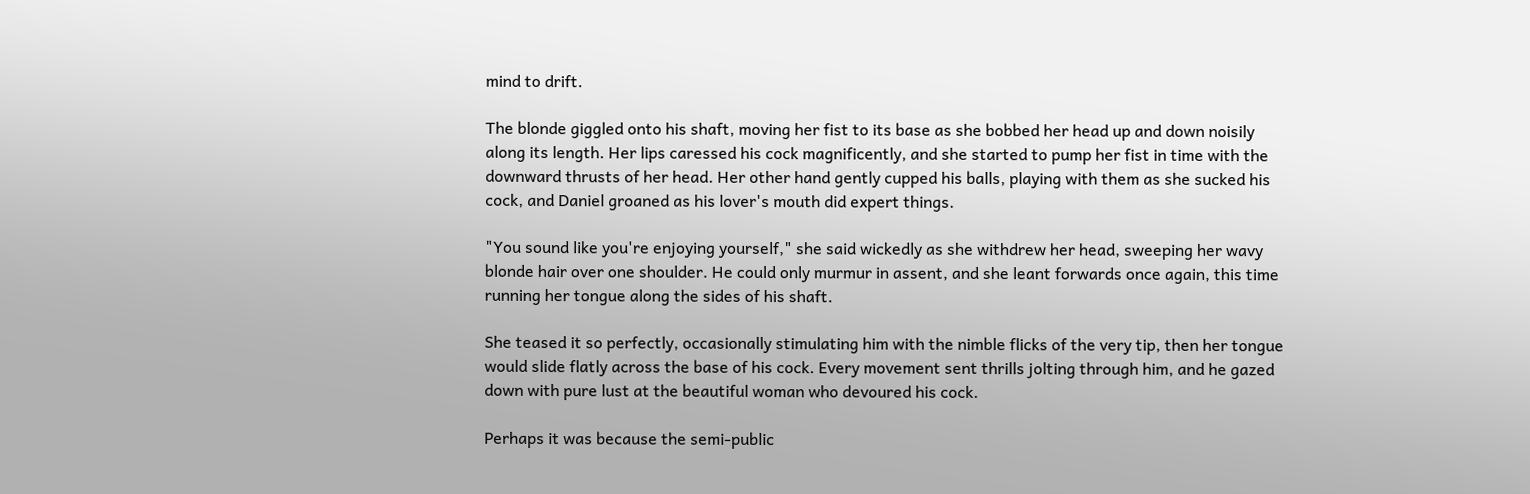mind to drift.

The blonde giggled onto his shaft, moving her fist to its base as she bobbed her head up and down noisily along its length. Her lips caressed his cock magnificently, and she started to pump her fist in time with the downward thrusts of her head. Her other hand gently cupped his balls, playing with them as she sucked his cock, and Daniel groaned as his lover's mouth did expert things.

"You sound like you're enjoying yourself," she said wickedly as she withdrew her head, sweeping her wavy blonde hair over one shoulder. He could only murmur in assent, and she leant forwards once again, this time running her tongue along the sides of his shaft.

She teased it so perfectly, occasionally stimulating him with the nimble flicks of the very tip, then her tongue would slide flatly across the base of his cock. Every movement sent thrills jolting through him, and he gazed down with pure lust at the beautiful woman who devoured his cock.

Perhaps it was because the semi-public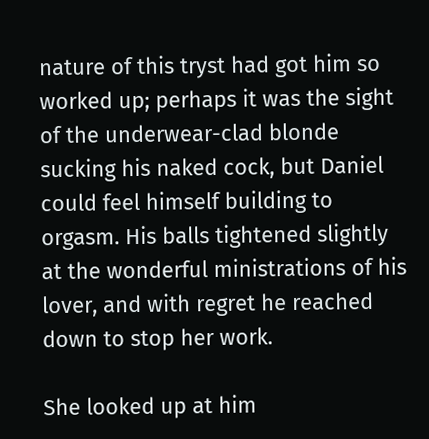nature of this tryst had got him so worked up; perhaps it was the sight of the underwear-clad blonde sucking his naked cock, but Daniel could feel himself building to orgasm. His balls tightened slightly at the wonderful ministrations of his lover, and with regret he reached down to stop her work.

She looked up at him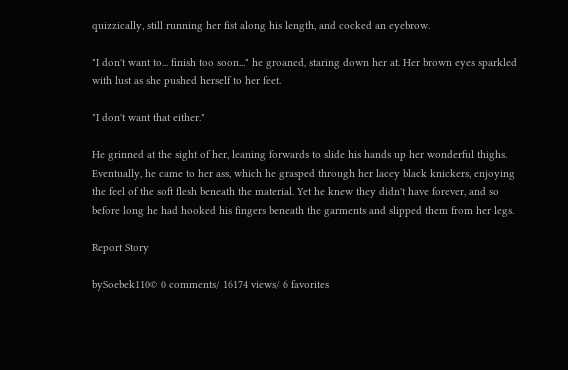quizzically, still running her fist along his length, and cocked an eyebrow.

"I don't want to... finish too soon..." he groaned, staring down her at. Her brown eyes sparkled with lust as she pushed herself to her feet.

"I don't want that either."

He grinned at the sight of her, leaning forwards to slide his hands up her wonderful thighs. Eventually, he came to her ass, which he grasped through her lacey black knickers, enjoying the feel of the soft flesh beneath the material. Yet he knew they didn't have forever, and so before long he had hooked his fingers beneath the garments and slipped them from her legs.

Report Story

bySoebek110© 0 comments/ 16174 views/ 6 favorites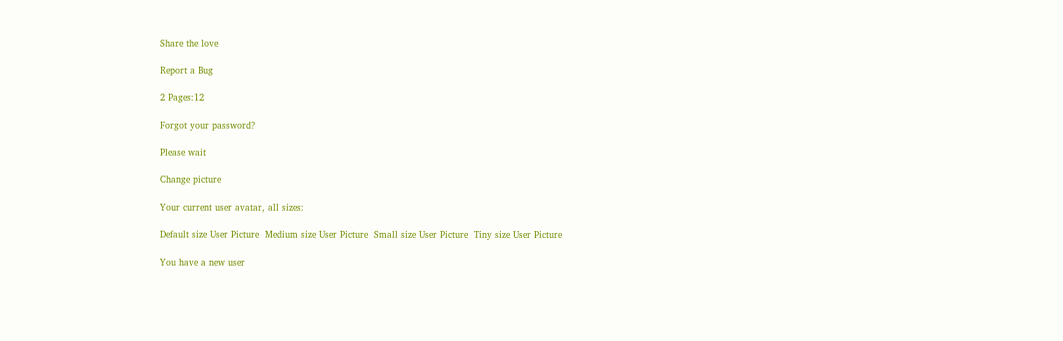Share the love

Report a Bug

2 Pages:12

Forgot your password?

Please wait

Change picture

Your current user avatar, all sizes:

Default size User Picture  Medium size User Picture  Small size User Picture  Tiny size User Picture

You have a new user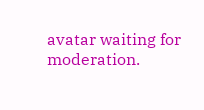avatar waiting for moderation.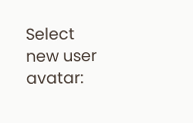Select new user avatar: